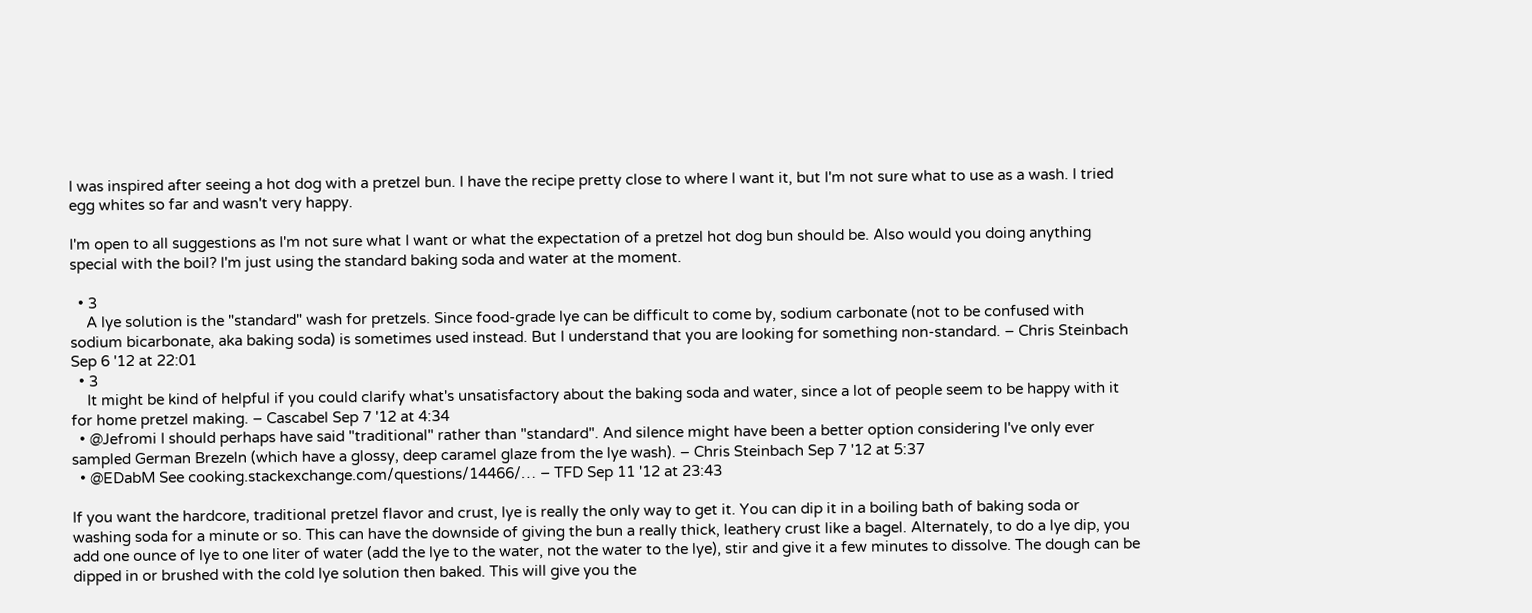I was inspired after seeing a hot dog with a pretzel bun. I have the recipe pretty close to where I want it, but I'm not sure what to use as a wash. I tried egg whites so far and wasn't very happy.

I'm open to all suggestions as I'm not sure what I want or what the expectation of a pretzel hot dog bun should be. Also would you doing anything special with the boil? I'm just using the standard baking soda and water at the moment.

  • 3
    A lye solution is the "standard" wash for pretzels. Since food-grade lye can be difficult to come by, sodium carbonate (not to be confused with sodium bicarbonate, aka baking soda) is sometimes used instead. But I understand that you are looking for something non-standard. – Chris Steinbach Sep 6 '12 at 22:01
  • 3
    It might be kind of helpful if you could clarify what's unsatisfactory about the baking soda and water, since a lot of people seem to be happy with it for home pretzel making. – Cascabel Sep 7 '12 at 4:34
  • @Jefromi I should perhaps have said "traditional" rather than "standard". And silence might have been a better option considering I've only ever sampled German Brezeln (which have a glossy, deep caramel glaze from the lye wash). – Chris Steinbach Sep 7 '12 at 5:37
  • @EDabM See cooking.stackexchange.com/questions/14466/… – TFD Sep 11 '12 at 23:43

If you want the hardcore, traditional pretzel flavor and crust, lye is really the only way to get it. You can dip it in a boiling bath of baking soda or washing soda for a minute or so. This can have the downside of giving the bun a really thick, leathery crust like a bagel. Alternately, to do a lye dip, you add one ounce of lye to one liter of water (add the lye to the water, not the water to the lye), stir and give it a few minutes to dissolve. The dough can be dipped in or brushed with the cold lye solution then baked. This will give you the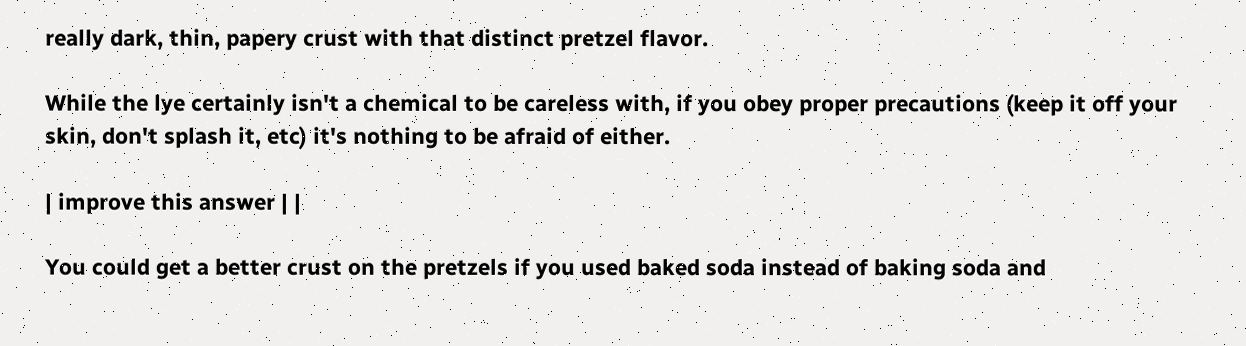really dark, thin, papery crust with that distinct pretzel flavor.

While the lye certainly isn't a chemical to be careless with, if you obey proper precautions (keep it off your skin, don't splash it, etc) it's nothing to be afraid of either.

| improve this answer | |

You could get a better crust on the pretzels if you used baked soda instead of baking soda and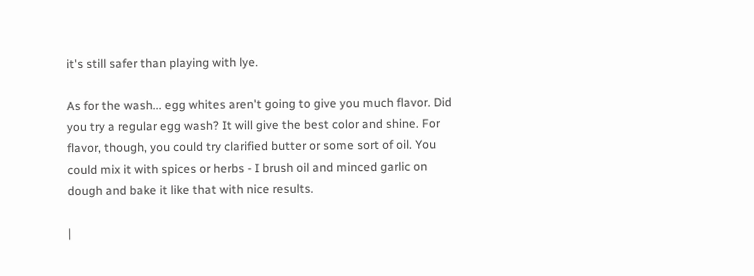it's still safer than playing with lye.

As for the wash... egg whites aren't going to give you much flavor. Did you try a regular egg wash? It will give the best color and shine. For flavor, though, you could try clarified butter or some sort of oil. You could mix it with spices or herbs - I brush oil and minced garlic on dough and bake it like that with nice results.

|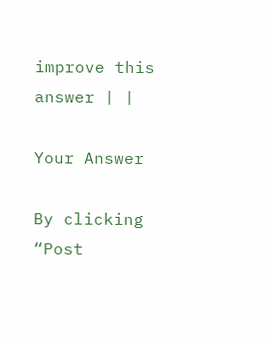improve this answer | |

Your Answer

By clicking “Post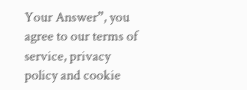Your Answer”, you agree to our terms of service, privacy policy and cookie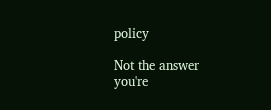policy

Not the answer you're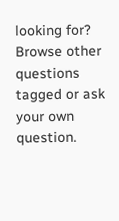looking for? Browse other questions tagged or ask your own question.